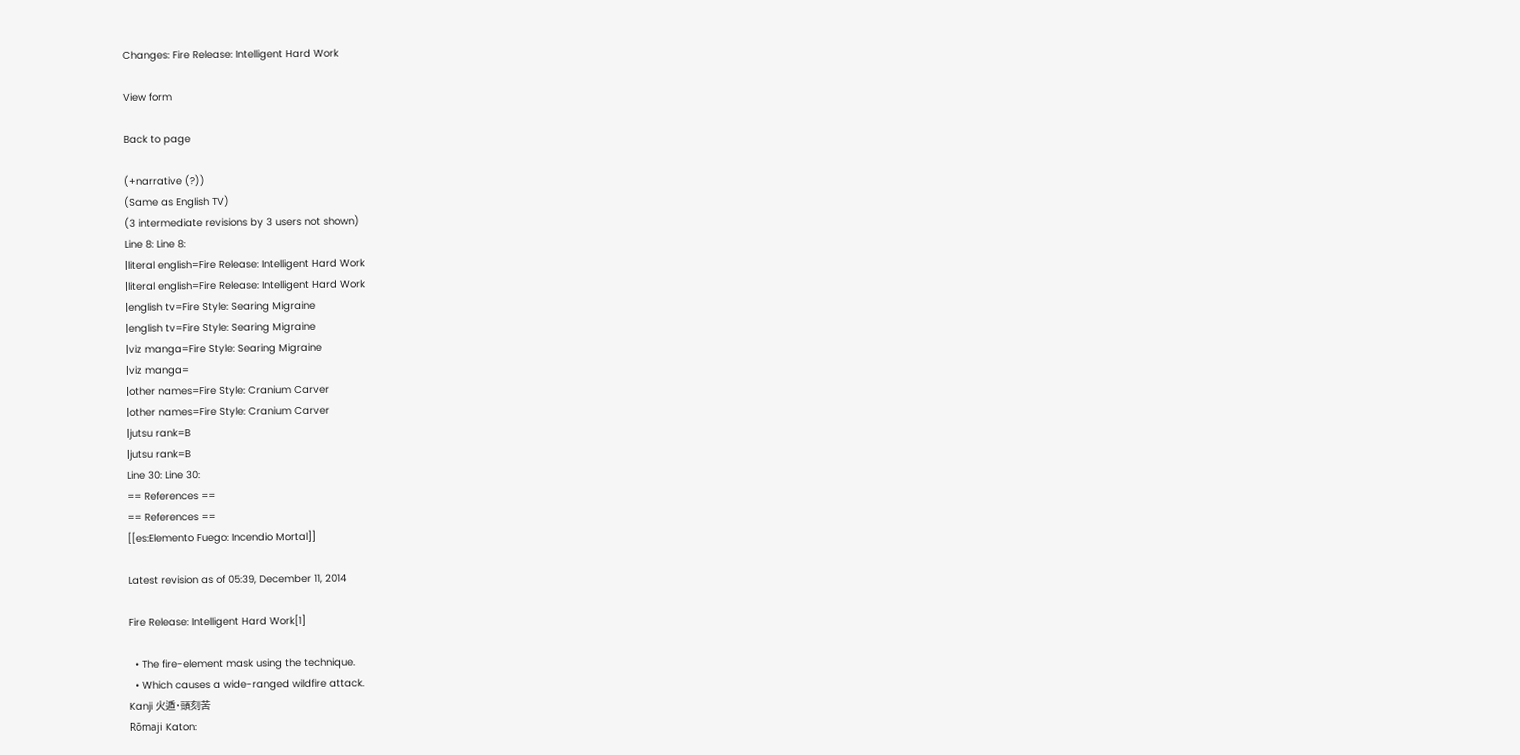Changes: Fire Release: Intelligent Hard Work

View form

Back to page

(+narrative (?))
(Same as English TV)
(3 intermediate revisions by 3 users not shown)
Line 8: Line 8:
|literal english=Fire Release: Intelligent Hard Work
|literal english=Fire Release: Intelligent Hard Work
|english tv=Fire Style: Searing Migraine
|english tv=Fire Style: Searing Migraine
|viz manga=Fire Style: Searing Migraine
|viz manga=
|other names=Fire Style: Cranium Carver
|other names=Fire Style: Cranium Carver
|jutsu rank=B
|jutsu rank=B
Line 30: Line 30:
== References ==
== References ==
[[es:Elemento Fuego: Incendio Mortal]]

Latest revision as of 05:39, December 11, 2014

Fire Release: Intelligent Hard Work[1]

  • The fire-element mask using the technique.
  • Which causes a wide-ranged wildfire attack.
Kanji 火遁・頭刻苦
Rōmaji Katon: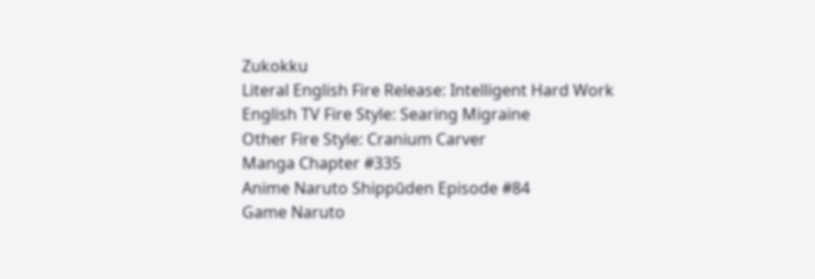Zukokku
Literal English Fire Release: Intelligent Hard Work
English TV Fire Style: Searing Migraine
Other Fire Style: Cranium Carver
Manga Chapter #335
Anime Naruto Shippūden Episode #84
Game Naruto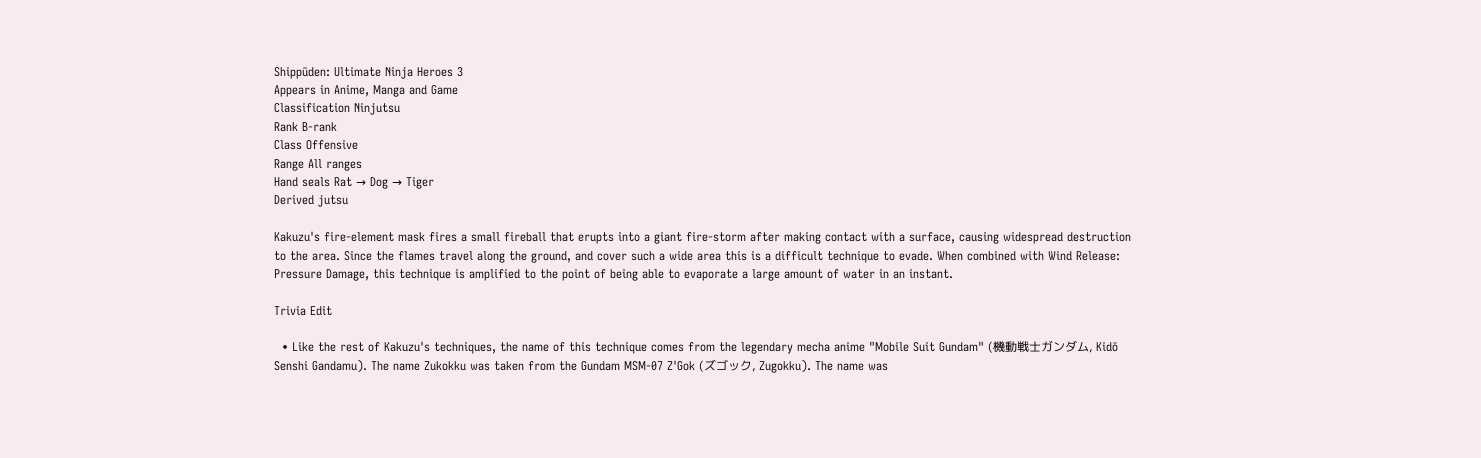Shippūden: Ultimate Ninja Heroes 3
Appears in Anime, Manga and Game
Classification Ninjutsu
Rank B-rank
Class Offensive
Range All ranges
Hand seals Rat → Dog → Tiger
Derived jutsu

Kakuzu's fire-element mask fires a small fireball that erupts into a giant fire-storm after making contact with a surface, causing widespread destruction to the area. Since the flames travel along the ground, and cover such a wide area this is a difficult technique to evade. When combined with Wind Release: Pressure Damage, this technique is amplified to the point of being able to evaporate a large amount of water in an instant.

Trivia Edit

  • Like the rest of Kakuzu's techniques, the name of this technique comes from the legendary mecha anime "Mobile Suit Gundam" (機動戦士ガンダム, Kidō Senshi Gandamu). The name Zukokku was taken from the Gundam MSM-07 Z'Gok (ズゴック, Zugokku). The name was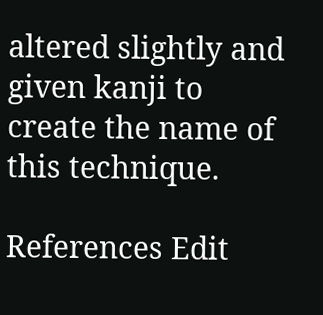altered slightly and given kanji to create the name of this technique.

References Edit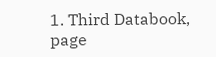1. Third Databook, page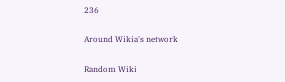236

Around Wikia's network

Random Wiki